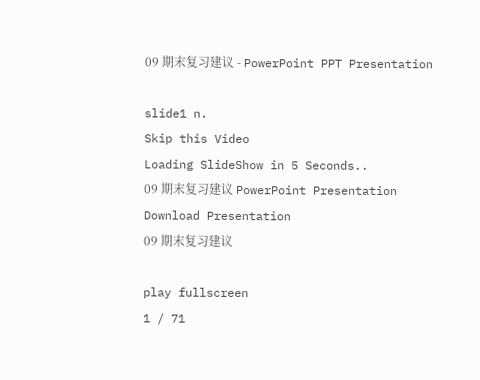09 期末复习建议 - PowerPoint PPT Presentation

slide1 n.
Skip this Video
Loading SlideShow in 5 Seconds..
09 期末复习建议 PowerPoint Presentation
Download Presentation
09 期末复习建议

play fullscreen
1 / 71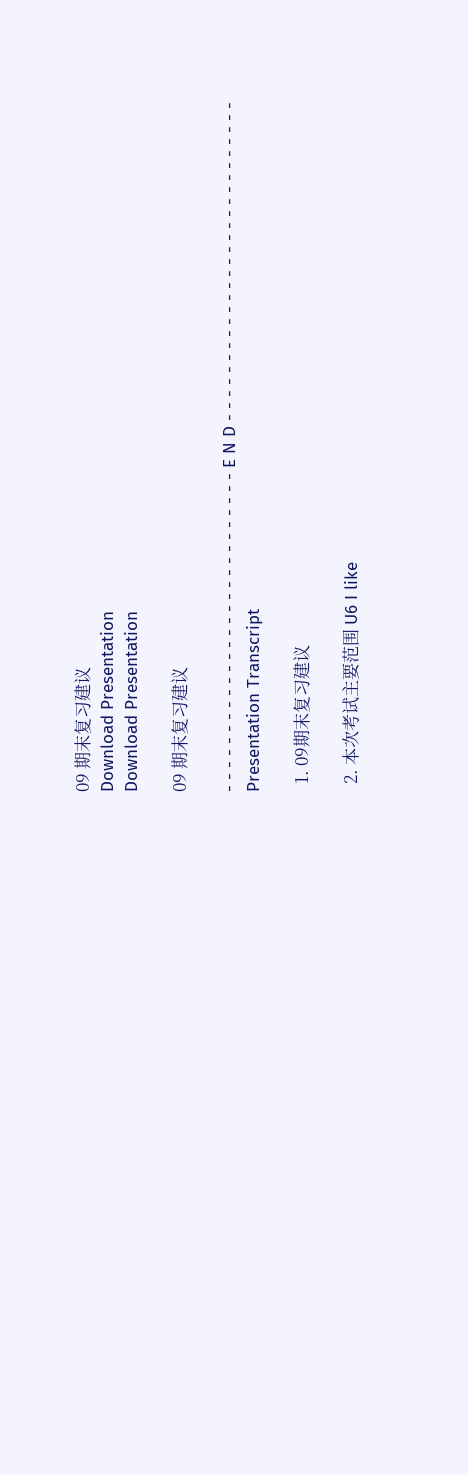09 期末复习建议
Download Presentation
Download Presentation

09 期末复习建议

- - - - - - - - - - - - - - - - - - - - - - - - - - - E N D - - - - - - - - - - - - - - - - - - - - - - - - - - -
Presentation Transcript

  1. 09期末复习建议

  2. 本次考试主要范围 U6 I like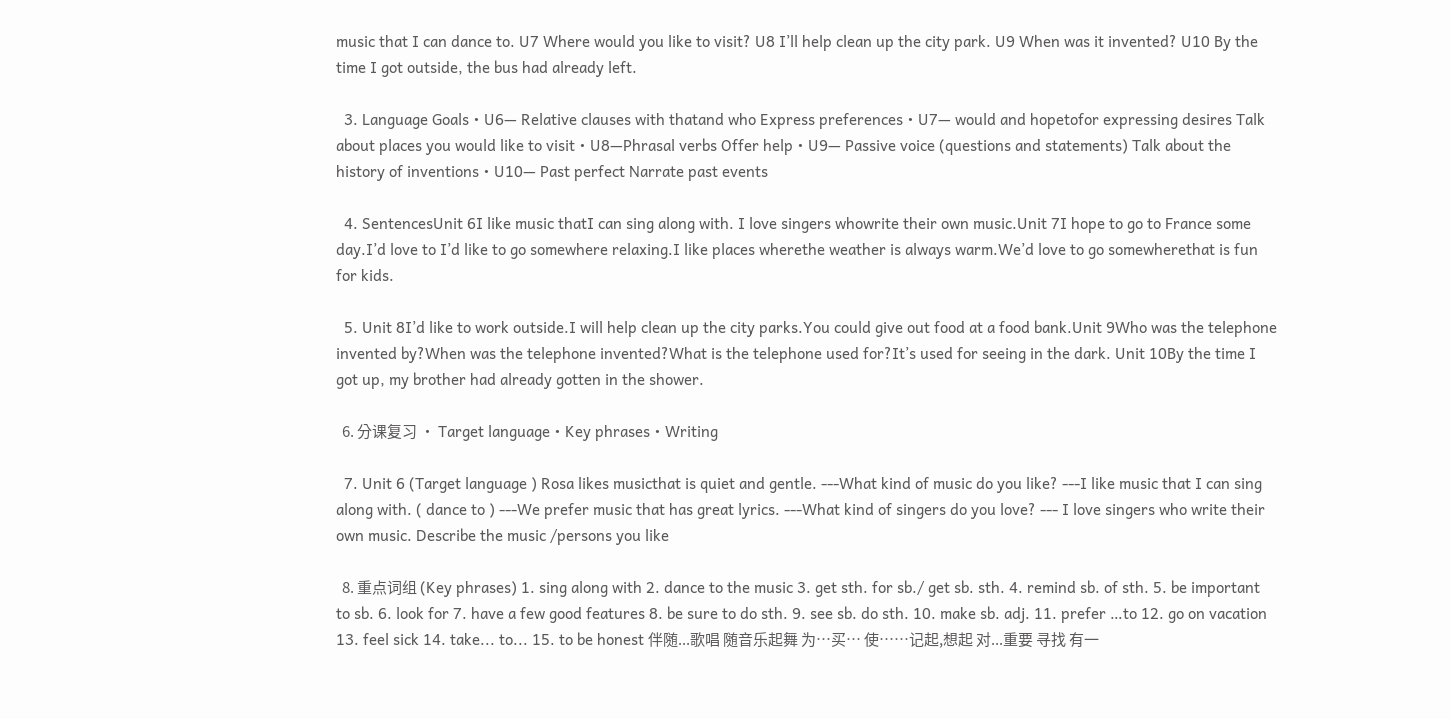music that I can dance to. U7 Where would you like to visit? U8 I’ll help clean up the city park. U9 When was it invented? U10 By the time I got outside, the bus had already left.

  3. Language Goals • U6— Relative clauses with thatand who Express preferences • U7— would and hopetofor expressing desires Talk about places you would like to visit • U8—Phrasal verbs Offer help • U9— Passive voice (questions and statements) Talk about the history of inventions • U10— Past perfect Narrate past events

  4. SentencesUnit 6I like music thatI can sing along with. I love singers whowrite their own music.Unit 7I hope to go to France some day.I’d love to I’d like to go somewhere relaxing.I like places wherethe weather is always warm.We’d love to go somewherethat is fun for kids.

  5. Unit 8I’d like to work outside.I will help clean up the city parks.You could give out food at a food bank.Unit 9Who was the telephone invented by?When was the telephone invented?What is the telephone used for?It’s used for seeing in the dark. Unit 10By the time I got up, my brother had already gotten in the shower.

  6. 分课复习 • Target language • Key phrases • Writing

  7. Unit 6 (Target language ) Rosa likes musicthat is quiet and gentle. ---What kind of music do you like? ---I like music that I can sing along with. ( dance to ) ---We prefer music that has great lyrics. ---What kind of singers do you love? --- I love singers who write their own music. Describe the music /persons you like

  8. 重点词组 (Key phrases) 1. sing along with 2. dance to the music 3. get sth. for sb./ get sb. sth. 4. remind sb. of sth. 5. be important to sb. 6. look for 7. have a few good features 8. be sure to do sth. 9. see sb. do sth. 10. make sb. adj. 11. prefer …to 12. go on vacation 13. feel sick 14. take... to... 15. to be honest 伴随...歌唱 随音乐起舞 为…买… 使……记起,想起 对...重要 寻找 有一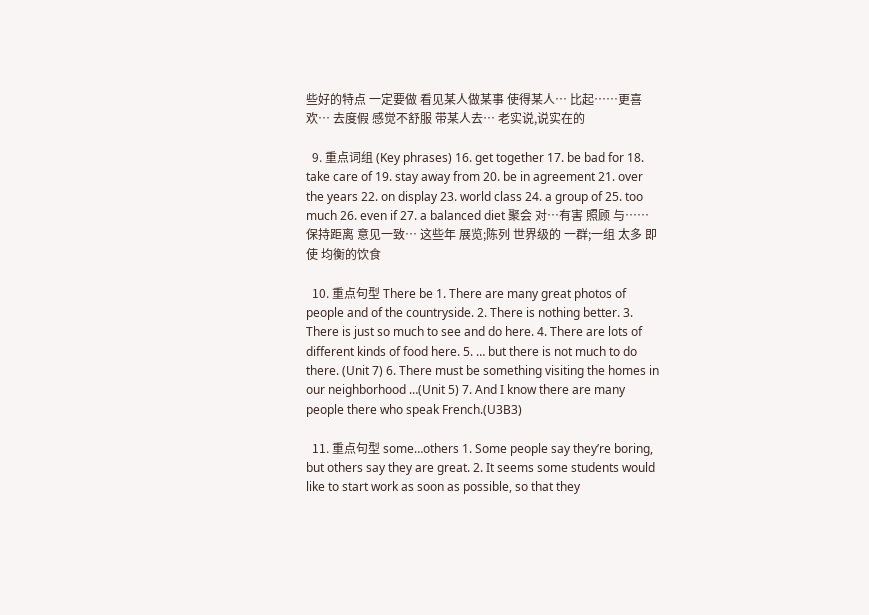些好的特点 一定要做 看见某人做某事 使得某人… 比起……更喜欢… 去度假 感觉不舒服 带某人去… 老实说,说实在的

  9. 重点词组 (Key phrases) 16. get together 17. be bad for 18. take care of 19. stay away from 20. be in agreement 21. over the years 22. on display 23. world class 24. a group of 25. too much 26. even if 27. a balanced diet 聚会 对…有害 照顾 与……保持距离 意见一致… 这些年 展览;陈列 世界级的 一群;一组 太多 即使 均衡的饮食

  10. 重点句型 There be 1. There are many great photos of people and of the countryside. 2. There is nothing better. 3. There is just so much to see and do here. 4. There are lots of different kinds of food here. 5. … but there is not much to do there. (Unit 7) 6. There must be something visiting the homes in our neighborhood …(Unit 5) 7. And I know there are many people there who speak French.(U3B3)

  11. 重点句型 some…others 1. Some people say they’re boring, but others say they are great. 2. It seems some students would like to start work as soon as possible, so that they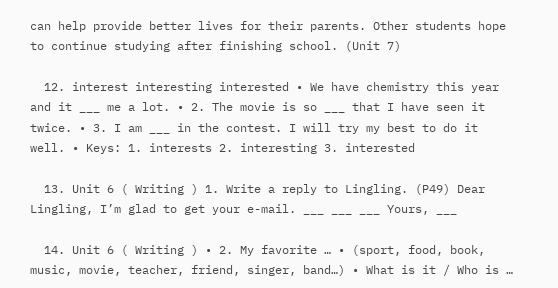can help provide better lives for their parents. Other students hope to continue studying after finishing school. (Unit 7)

  12. interest interesting interested • We have chemistry this year and it ___ me a lot. • 2. The movie is so ___ that I have seen it twice. • 3. I am ___ in the contest. I will try my best to do it well. • Keys: 1. interests 2. interesting 3. interested

  13. Unit 6 ( Writing ) 1. Write a reply to Lingling. (P49) Dear Lingling, I’m glad to get your e-mail. ___ ___ ___ Yours, ___

  14. Unit 6 ( Writing ) • 2. My favorite … • (sport, food, book, music, movie, teacher, friend, singer, band…) • What is it / Who is …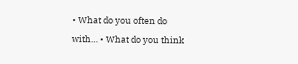• What do you often do with… • What do you think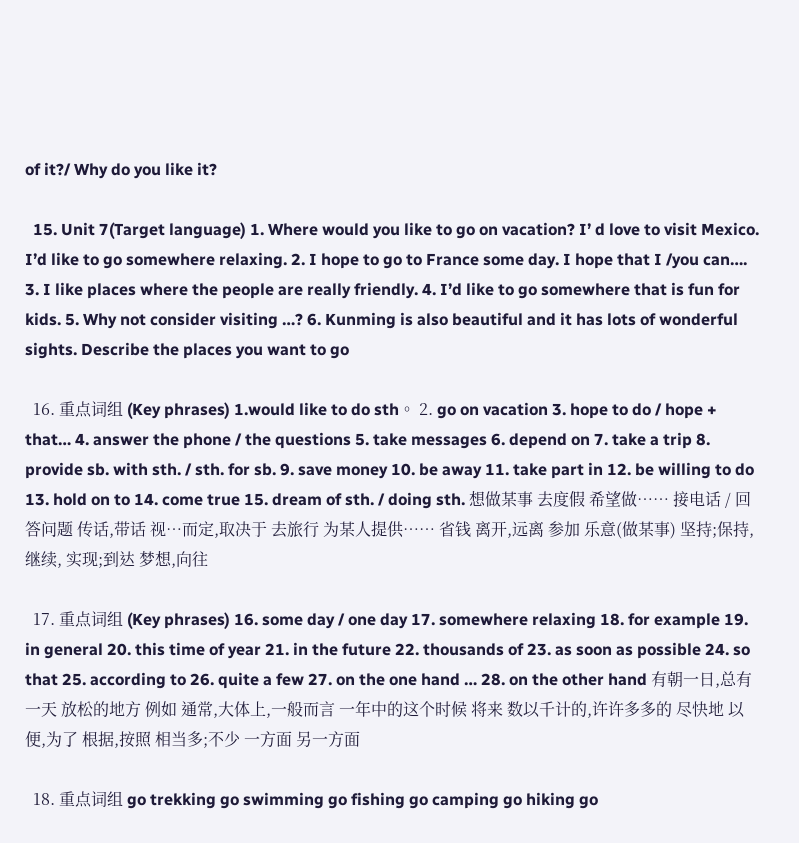of it?/ Why do you like it?

  15. Unit 7(Target language) 1. Where would you like to go on vacation? I’ d love to visit Mexico. I’d like to go somewhere relaxing. 2. I hope to go to France some day. I hope that I /you can…. 3. I like places where the people are really friendly. 4. I’d like to go somewhere that is fun for kids. 5. Why not consider visiting …? 6. Kunming is also beautiful and it has lots of wonderful sights. Describe the places you want to go

  16. 重点词组 (Key phrases) 1.would like to do sth。 2. go on vacation 3. hope to do / hope + that… 4. answer the phone / the questions 5. take messages 6. depend on 7. take a trip 8. provide sb. with sth. / sth. for sb. 9. save money 10. be away 11. take part in 12. be willing to do 13. hold on to 14. come true 15. dream of sth. / doing sth. 想做某事 去度假 希望做…… 接电话 / 回答问题 传话,带话 视…而定,取决于 去旅行 为某人提供…… 省钱 离开,远离 参加 乐意(做某事) 坚持;保持,继续, 实现;到达 梦想,向往

  17. 重点词组 (Key phrases) 16. some day / one day 17. somewhere relaxing 18. for example 19. in general 20. this time of year 21. in the future 22. thousands of 23. as soon as possible 24. so that 25. according to 26. quite a few 27. on the one hand … 28. on the other hand 有朝一日,总有一天 放松的地方 例如 通常,大体上,一般而言 一年中的这个时候 将来 数以千计的,许许多多的 尽快地 以便,为了 根据,按照 相当多;不少 一方面 另一方面

  18. 重点词组 go trekking go swimming go fishing go camping go hiking go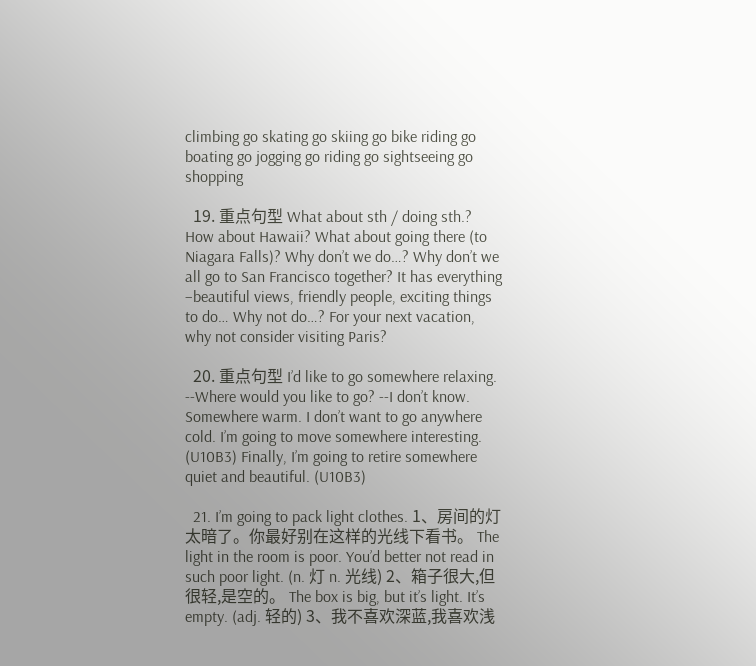climbing go skating go skiing go bike riding go boating go jogging go riding go sightseeing go shopping

  19. 重点句型 What about sth / doing sth.? How about Hawaii? What about going there (to Niagara Falls)? Why don’t we do…? Why don’t we all go to San Francisco together? It has everything –beautiful views, friendly people, exciting things to do… Why not do…? For your next vacation, why not consider visiting Paris?

  20. 重点句型 I’d like to go somewhere relaxing. --Where would you like to go? --I don’t know. Somewhere warm. I don’t want to go anywhere cold. I’m going to move somewhere interesting. (U10B3) Finally, I’m going to retire somewhere quiet and beautiful. (U10B3)

  21. I’m going to pack light clothes. 1、房间的灯太暗了。你最好别在这样的光线下看书。 The light in the room is poor. You’d better not read in such poor light. (n. 灯 n. 光线) 2、箱子很大,但很轻,是空的。 The box is big, but it’s light. It’s empty. (adj. 轻的) 3、我不喜欢深蓝,我喜欢浅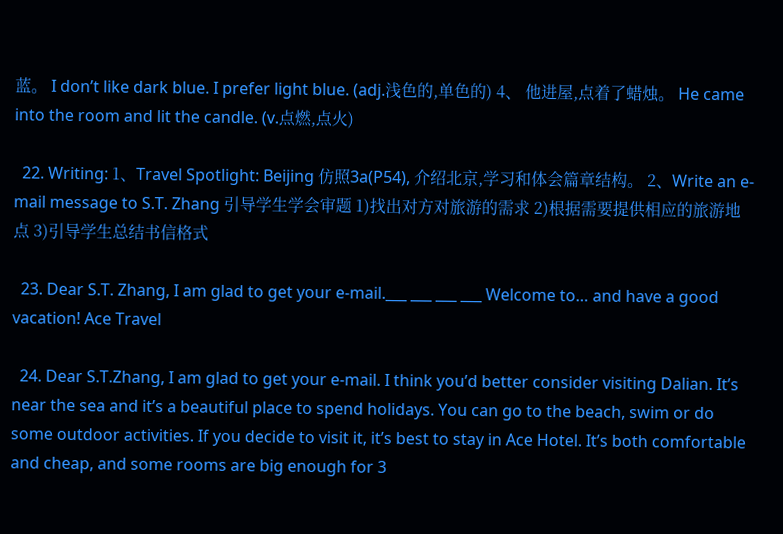蓝。 I don’t like dark blue. I prefer light blue. (adj.浅色的,单色的) 4、 他进屋,点着了蜡烛。 He came into the room and lit the candle. (v.点燃,点火)

  22. Writing: 1、Travel Spotlight: Beijing 仿照3a(P54), 介绍北京,学习和体会篇章结构。 2、Write an e-mail message to S.T. Zhang 引导学生学会审题 1)找出对方对旅游的需求 2)根据需要提供相应的旅游地点 3)引导学生总结书信格式

  23. Dear S.T. Zhang, I am glad to get your e-mail.___ ___ ___ ___ Welcome to… and have a good vacation! Ace Travel

  24. Dear S.T.Zhang, I am glad to get your e-mail. I think you’d better consider visiting Dalian. It’s near the sea and it’s a beautiful place to spend holidays. You can go to the beach, swim or do some outdoor activities. If you decide to visit it, it’s best to stay in Ace Hotel. It’s both comfortable and cheap, and some rooms are big enough for 3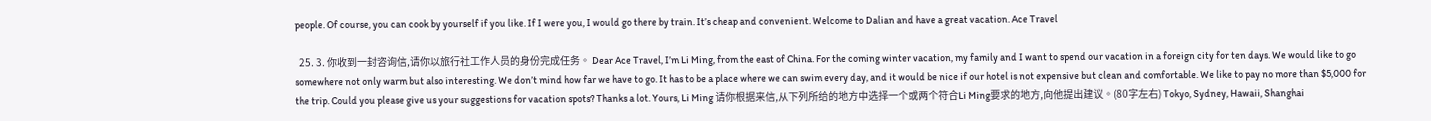people. Of course, you can cook by yourself if you like. If I were you, I would go there by train. It’s cheap and convenient. Welcome to Dalian and have a great vacation. Ace Travel

  25. 3. 你收到一封咨询信,请你以旅行社工作人员的身份完成任务。 Dear Ace Travel, I’m Li Ming, from the east of China. For the coming winter vacation, my family and I want to spend our vacation in a foreign city for ten days. We would like to go somewhere not only warm but also interesting. We don’t mind how far we have to go. It has to be a place where we can swim every day, and it would be nice if our hotel is not expensive but clean and comfortable. We like to pay no more than $5,000 for the trip. Could you please give us your suggestions for vacation spots? Thanks a lot. Yours, Li Ming 请你根据来信,从下列所给的地方中选择一个或两个符合Li Ming要求的地方,向他提出建议。(80字左右) Tokyo, Sydney, Hawaii, Shanghai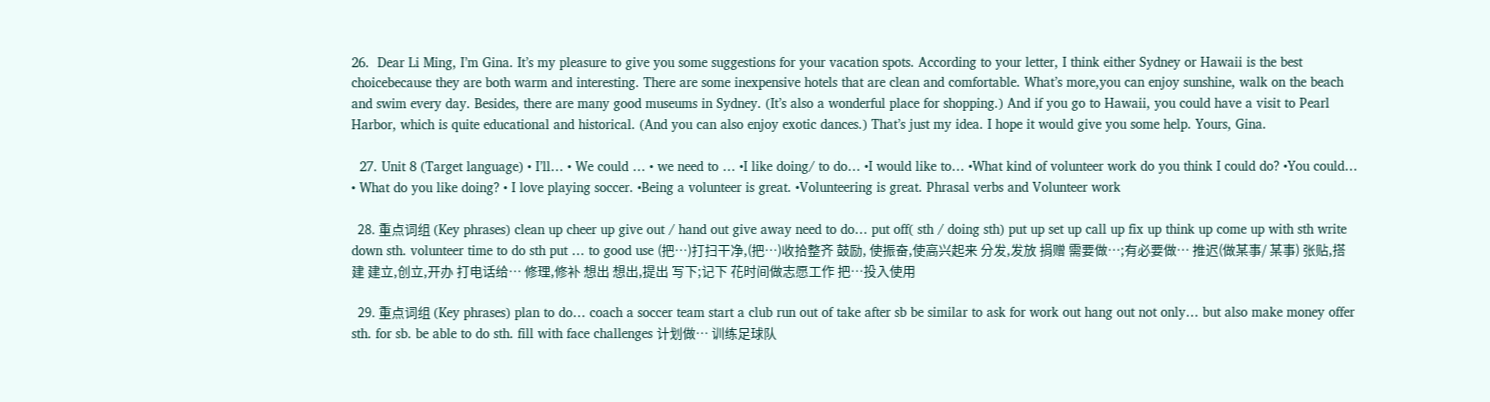26.  Dear Li Ming, I’m Gina. It’s my pleasure to give you some suggestions for your vacation spots. According to your letter, I think either Sydney or Hawaii is the best choicebecause they are both warm and interesting. There are some inexpensive hotels that are clean and comfortable. What’s more,you can enjoy sunshine, walk on the beach and swim every day. Besides, there are many good museums in Sydney. (It’s also a wonderful place for shopping.) And if you go to Hawaii, you could have a visit to Pearl Harbor, which is quite educational and historical. (And you can also enjoy exotic dances.) That’s just my idea. I hope it would give you some help. Yours, Gina.

  27. Unit 8 (Target language) • I’ll… • We could … • we need to … •I like doing/ to do… •I would like to… •What kind of volunteer work do you think I could do? •You could… • What do you like doing? • I love playing soccer. •Being a volunteer is great. •Volunteering is great. Phrasal verbs and Volunteer work

  28. 重点词组 (Key phrases) clean up cheer up give out / hand out give away need to do… put off( sth / doing sth) put up set up call up fix up think up come up with sth write down sth. volunteer time to do sth put … to good use (把…)打扫干净,(把…)收拾整齐 鼓励, 使振奋,使高兴起来 分发,发放 捐赠 需要做…;有必要做… 推迟(做某事/ 某事) 张贴,搭建 建立,创立,开办 打电话给… 修理,修补 想出 想出,提出 写下;记下 花时间做志愿工作 把…投入使用

  29. 重点词组 (Key phrases) plan to do… coach a soccer team start a club run out of take after sb be similar to ask for work out hang out not only… but also make money offer sth. for sb. be able to do sth. fill with face challenges 计划做… 训练足球队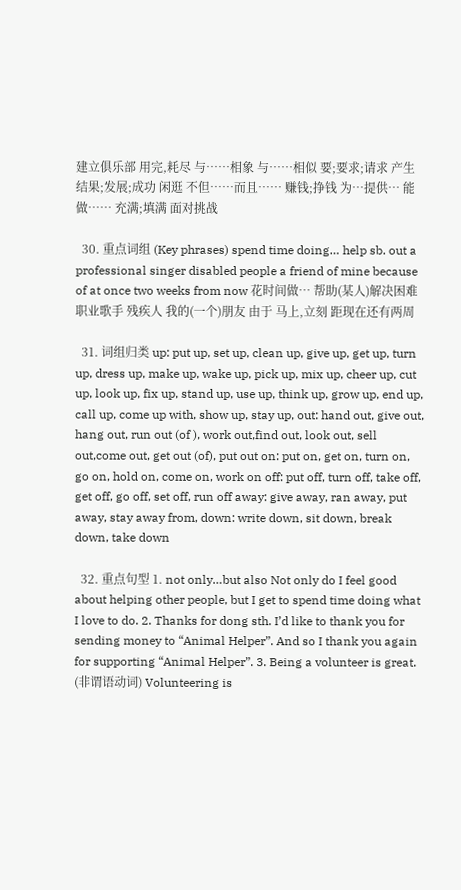建立俱乐部 用完,耗尽 与……相象 与……相似 要;要求;请求 产生结果;发展;成功 闲逛 不但……而且…… 赚钱;挣钱 为…提供… 能做…… 充满;填满 面对挑战

  30. 重点词组 (Key phrases) spend time doing… help sb. out a professional singer disabled people a friend of mine because of at once two weeks from now 花时间做… 帮助(某人)解决困难 职业歌手 残疾人 我的(一个)朋友 由于 马上,立刻 距现在还有两周

  31. 词组归类 up: put up, set up, clean up, give up, get up, turn up, dress up, make up, wake up, pick up, mix up, cheer up, cut up, look up, fix up, stand up, use up, think up, grow up, end up, call up, come up with, show up, stay up, out: hand out, give out, hang out, run out (of ), work out,find out, look out, sell out,come out, get out (of), put out on: put on, get on, turn on, go on, hold on, come on, work on off: put off, turn off, take off, get off, go off, set off, run off away: give away, ran away, put away, stay away from, down: write down, sit down, break down, take down

  32. 重点句型 1. not only…but also Not only do I feel good about helping other people, but I get to spend time doing what I love to do. 2. Thanks for dong sth. I’d like to thank you for sending money to “Animal Helper”. And so I thank you again for supporting “Animal Helper”. 3. Being a volunteer is great. (非谓语动词) Volunteering is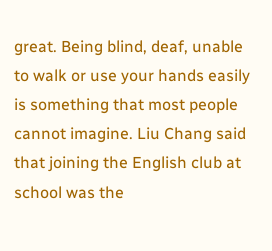great. Being blind, deaf, unable to walk or use your hands easily is something that most people cannot imagine. Liu Chang said that joining the English club at school was the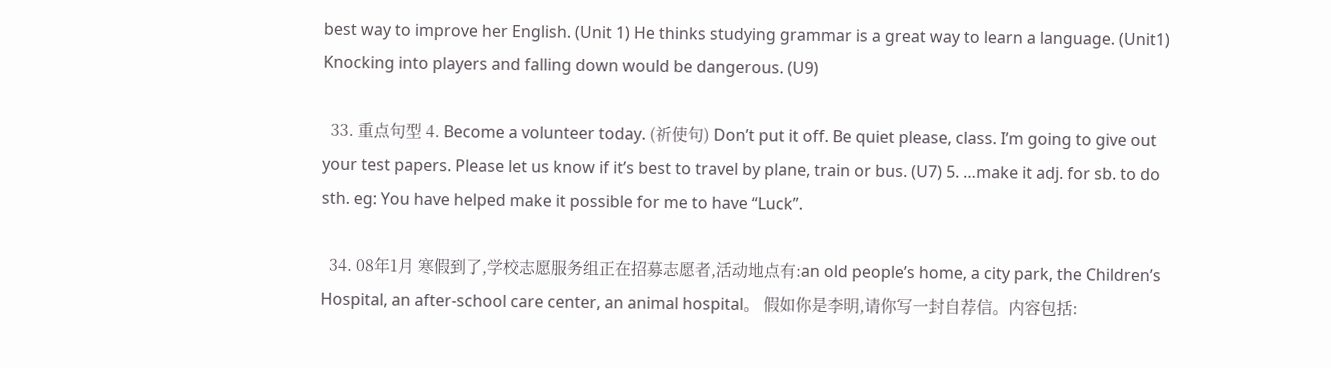best way to improve her English. (Unit 1) He thinks studying grammar is a great way to learn a language. (Unit1) Knocking into players and falling down would be dangerous. (U9)

  33. 重点句型 4. Become a volunteer today. (祈使句) Don’t put it off. Be quiet please, class. I’m going to give out your test papers. Please let us know if it’s best to travel by plane, train or bus. (U7) 5. …make it adj. for sb. to do sth. eg: You have helped make it possible for me to have “Luck”.

  34. 08年1月 寒假到了,学校志愿服务组正在招募志愿者,活动地点有:an old people’s home, a city park, the Children’s Hospital, an after-school care center, an animal hospital。 假如你是李明,请你写一封自荐信。内容包括: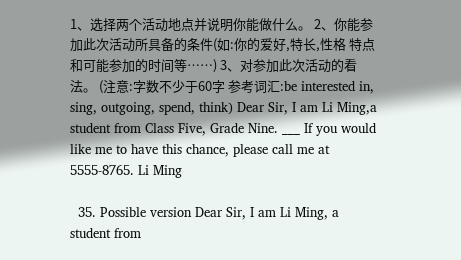1、选择两个活动地点并说明你能做什么。 2、你能参加此次活动所具备的条件(如:你的爱好,特长,性格 特点和可能参加的时间等……) 3、对参加此次活动的看法。 (注意:字数不少于60字 参考词汇:be interested in, sing, outgoing, spend, think) Dear Sir, I am Li Ming,a student from Class Five, Grade Nine. ___ If you would like me to have this chance, please call me at 5555-8765. Li Ming

  35. Possible version Dear Sir, I am Li Ming, a student from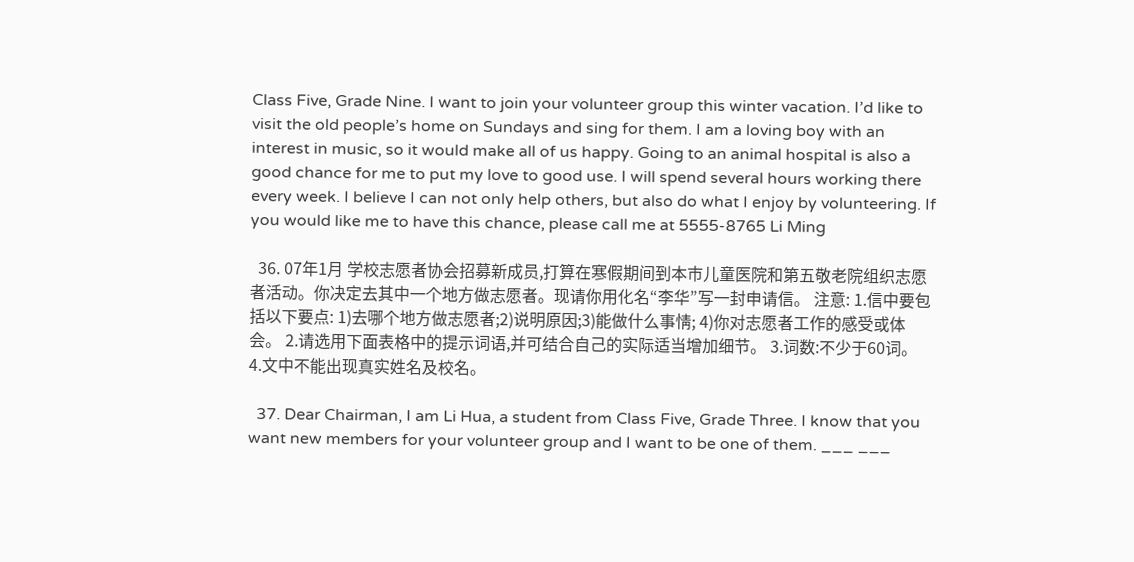Class Five, Grade Nine. I want to join your volunteer group this winter vacation. I’d like to visit the old people’s home on Sundays and sing for them. I am a loving boy with an interest in music, so it would make all of us happy. Going to an animal hospital is also a good chance for me to put my love to good use. I will spend several hours working there every week. I believe I can not only help others, but also do what I enjoy by volunteering. If you would like me to have this chance, please call me at 5555-8765 Li Ming

  36. 07年1月 学校志愿者协会招募新成员,打算在寒假期间到本市儿童医院和第五敬老院组织志愿者活动。你决定去其中一个地方做志愿者。现请你用化名“李华”写一封申请信。 注意: 1.信中要包括以下要点: 1)去哪个地方做志愿者;2)说明原因;3)能做什么事情; 4)你对志愿者工作的感受或体会。 2.请选用下面表格中的提示词语,并可结合自己的实际适当增加细节。 3.词数:不少于60词。 4.文中不能出现真实姓名及校名。

  37. Dear Chairman, I am Li Hua, a student from Class Five, Grade Three. I know that you want new members for your volunteer group and I want to be one of them. ___ ___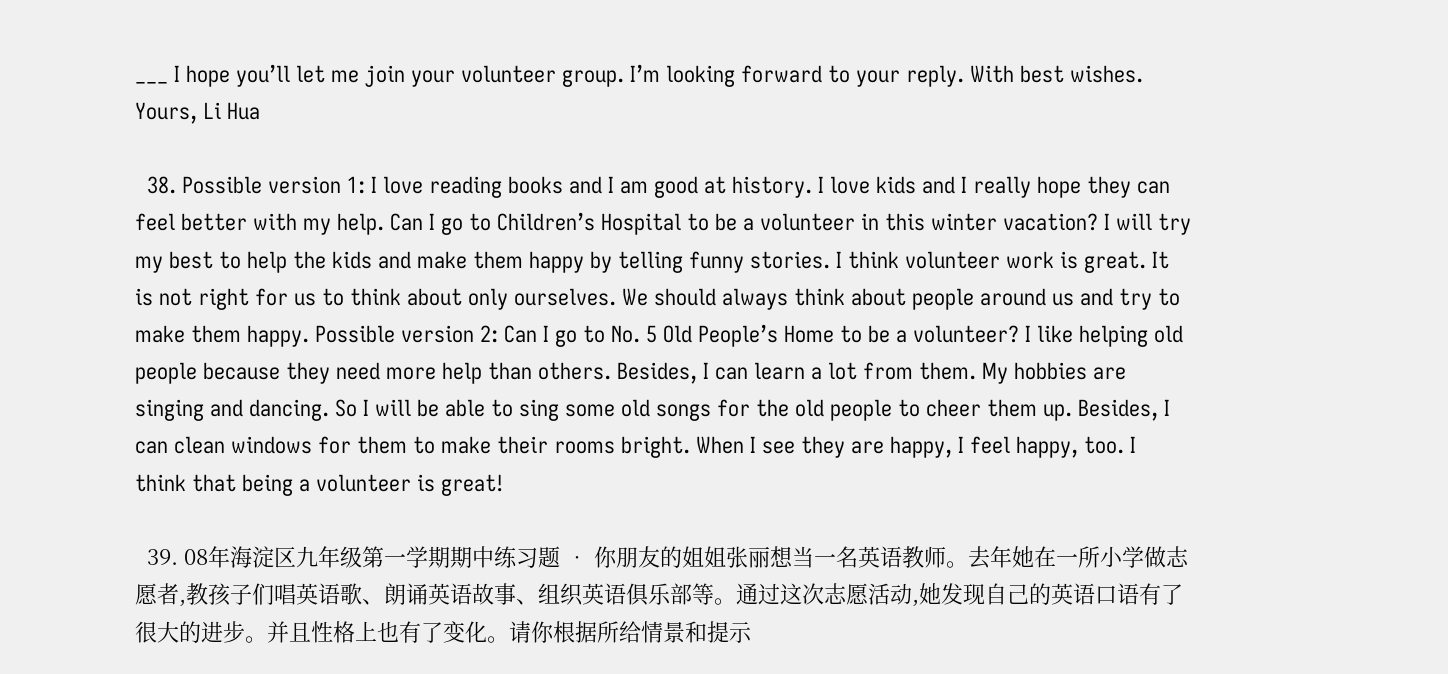___ I hope you’ll let me join your volunteer group. I’m looking forward to your reply. With best wishes. Yours, Li Hua

  38. Possible version 1: I love reading books and I am good at history. I love kids and I really hope they can feel better with my help. Can I go to Children’s Hospital to be a volunteer in this winter vacation? I will try my best to help the kids and make them happy by telling funny stories. I think volunteer work is great. It is not right for us to think about only ourselves. We should always think about people around us and try to make them happy. Possible version 2: Can I go to No. 5 Old People’s Home to be a volunteer? I like helping old people because they need more help than others. Besides, I can learn a lot from them. My hobbies are singing and dancing. So I will be able to sing some old songs for the old people to cheer them up. Besides, I can clean windows for them to make their rooms bright. When I see they are happy, I feel happy, too. I think that being a volunteer is great!

  39. 08年海淀区九年级第一学期期中练习题 • 你朋友的姐姐张丽想当一名英语教师。去年她在一所小学做志愿者,教孩子们唱英语歌、朗诵英语故事、组织英语俱乐部等。通过这次志愿活动,她发现自己的英语口语有了很大的进步。并且性格上也有了变化。请你根据所给情景和提示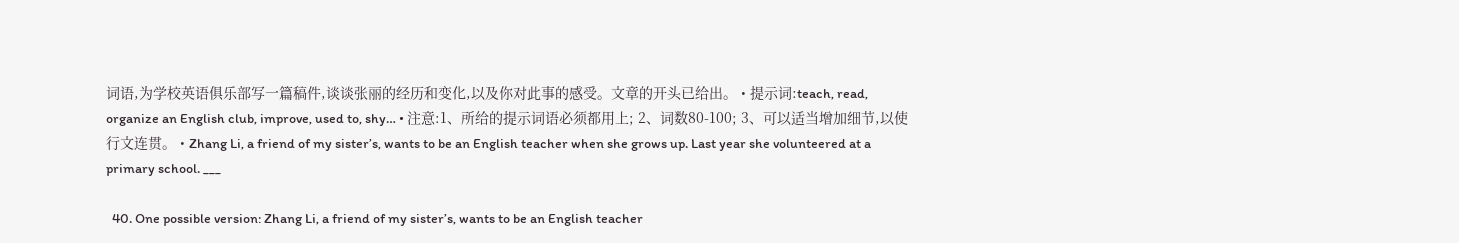词语,为学校英语俱乐部写一篇稿件,谈谈张丽的经历和变化,以及你对此事的感受。文章的开头已给出。 • 提示词:teach, read, organize an English club, improve, used to, shy… • 注意:1、所给的提示词语必须都用上; 2、词数80-100; 3、可以适当增加细节,以使行文连贯。 • Zhang Li, a friend of my sister’s, wants to be an English teacher when she grows up. Last year she volunteered at a primary school. ___

  40. One possible version: Zhang Li, a friend of my sister’s, wants to be an English teacher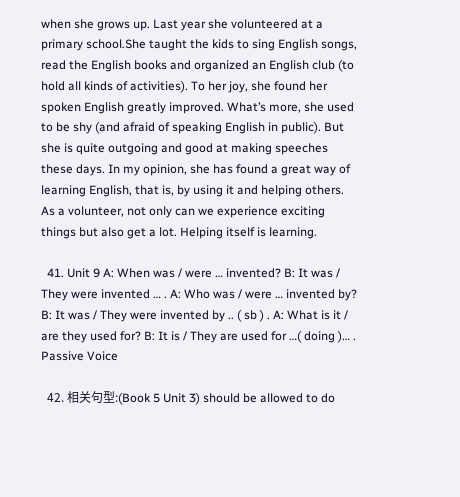when she grows up. Last year she volunteered at a primary school.She taught the kids to sing English songs, read the English books and organized an English club (to hold all kinds of activities). To her joy, she found her spoken English greatly improved. What’s more, she used to be shy (and afraid of speaking English in public). But she is quite outgoing and good at making speeches these days. In my opinion, she has found a great way of learning English, that is, by using it and helping others. As a volunteer, not only can we experience exciting things but also get a lot. Helping itself is learning.

  41. Unit 9 A: When was / were … invented? B: It was / They were invented … . A: Who was / were … invented by? B: It was / They were invented by .. ( sb ) . A: What is it / are they used for? B: It is / They are used for …( doing )… . Passive Voice

  42. 相关句型:(Book 5 Unit 3) should be allowed to do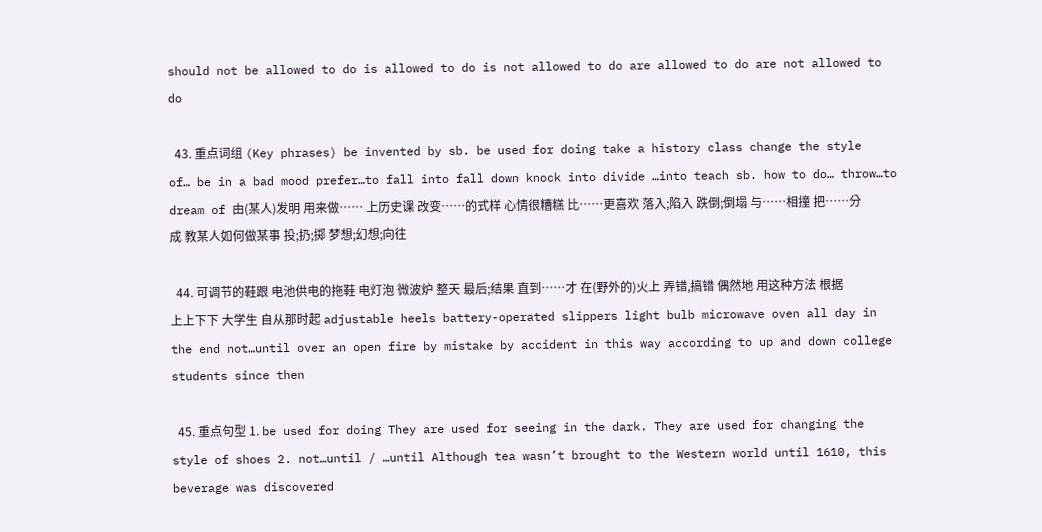should not be allowed to do is allowed to do is not allowed to do are allowed to do are not allowed to do

  43. 重点词组 (Key phrases) be invented by sb. be used for doing take a history class change the style of… be in a bad mood prefer…to fall into fall down knock into divide …into teach sb. how to do… throw…to dream of 由(某人)发明 用来做…… 上历史课 改变……的式样 心情很糟糕 比……更喜欢 落入;陷入 跌倒;倒塌 与……相撞 把……分成 教某人如何做某事 投;扔;掷 梦想;幻想;向往

  44. 可调节的鞋跟 电池供电的拖鞋 电灯泡 微波炉 整天 最后;结果 直到……才 在(野外的)火上 弄错,搞错 偶然地 用这种方法 根据 上上下下 大学生 自从那时起 adjustable heels battery-operated slippers light bulb microwave oven all day in the end not…until over an open fire by mistake by accident in this way according to up and down college students since then

  45. 重点句型 1. be used for doing They are used for seeing in the dark. They are used for changing the style of shoes 2. not…until / …until Although tea wasn’t brought to the Western world until 1610, this beverage was discovered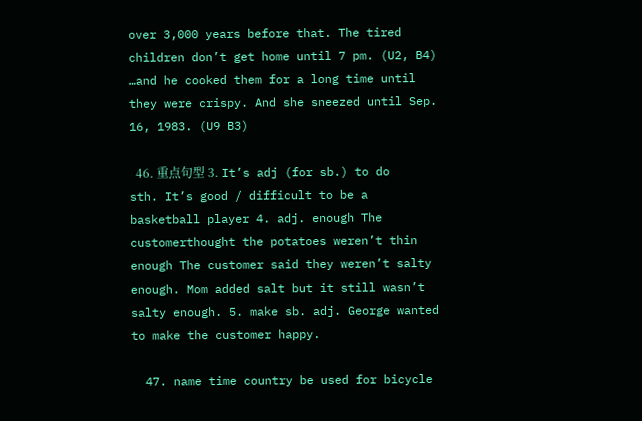over 3,000 years before that. The tired children don’t get home until 7 pm. (U2, B4) …and he cooked them for a long time until they were crispy. And she sneezed until Sep. 16, 1983. (U9 B3)

  46. 重点句型 3. It’s adj (for sb.) to do sth. It’s good / difficult to be a basketball player 4. adj. enough The customerthought the potatoes weren’t thin enough The customer said they weren’t salty enough. Mom added salt but it still wasn’t salty enough. 5. make sb. adj. George wanted to make the customer happy.

  47. name time country be used for bicycle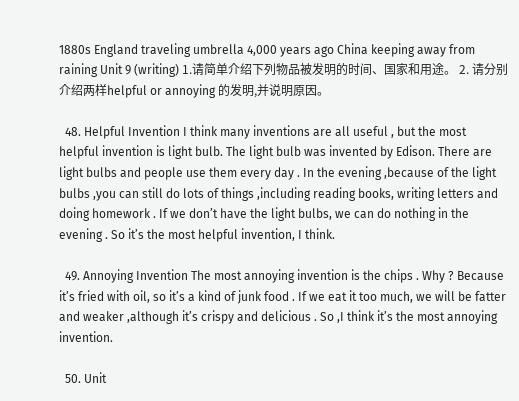1880s England traveling umbrella 4,000 years ago China keeping away from raining Unit 9 (writing) 1.请简单介绍下列物品被发明的时间、国家和用途。 2. 请分别介绍两样helpful or annoying 的发明,并说明原因。

  48. Helpful Invention I think many inventions are all useful , but the most helpful invention is light bulb. The light bulb was invented by Edison. There are light bulbs and people use them every day . In the evening ,because of the light bulbs ,you can still do lots of things ,including reading books, writing letters and doing homework . If we don’t have the light bulbs, we can do nothing in the evening . So it’s the most helpful invention, I think.

  49. Annoying Invention The most annoying invention is the chips . Why ? Because it’s fried with oil, so it’s a kind of junk food . If we eat it too much, we will be fatter and weaker ,although it’s crispy and delicious . So ,I think it’s the most annoying invention.

  50. Unit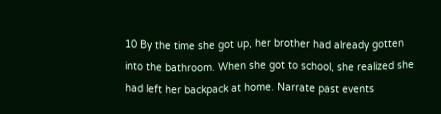10 By the time she got up, her brother had already gotten into the bathroom. When she got to school, she realized she had left her backpack at home. Narrate past events